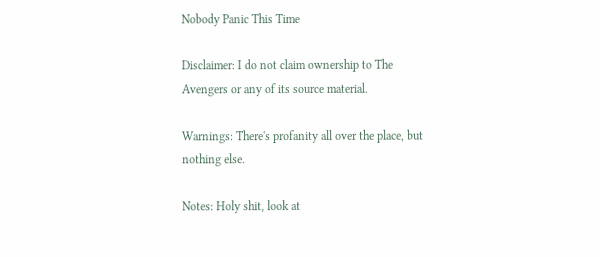Nobody Panic This Time

Disclaimer: I do not claim ownership to The Avengers or any of its source material.

Warnings: There's profanity all over the place, but nothing else.

Notes: Holy shit, look at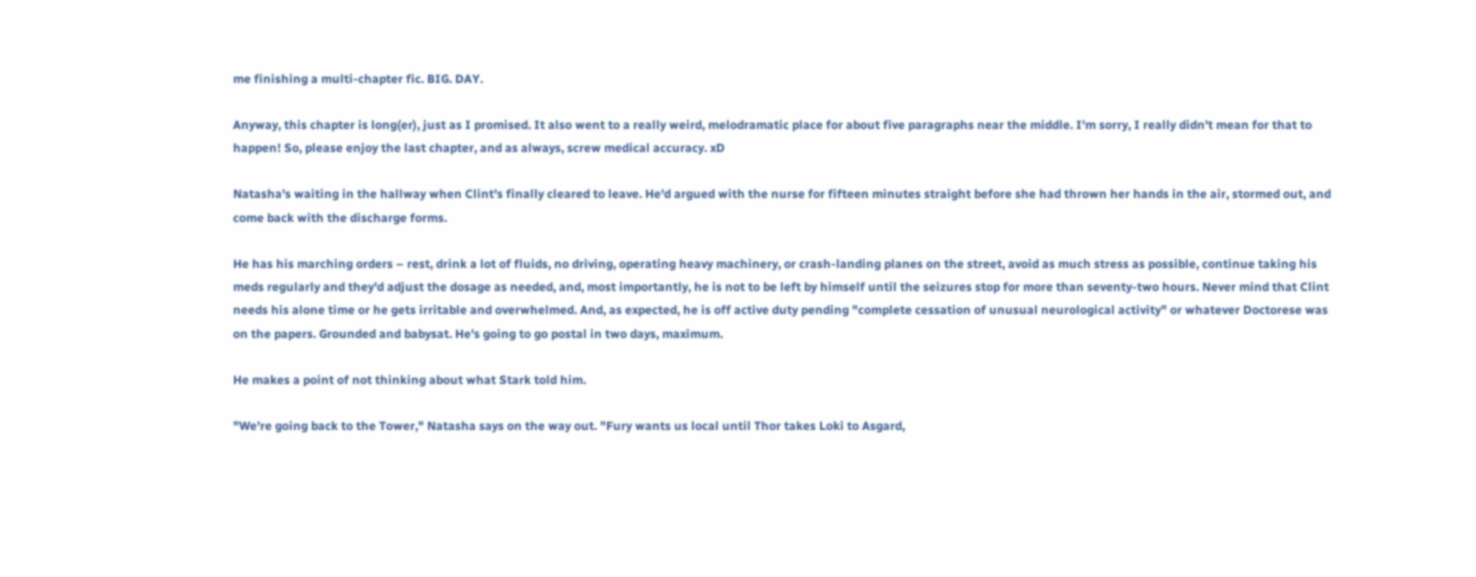me finishing a multi-chapter fic. BIG. DAY.

Anyway, this chapter is long(er), just as I promised. It also went to a really weird, melodramatic place for about five paragraphs near the middle. I'm sorry, I really didn't mean for that to happen! So, please enjoy the last chapter, and as always, screw medical accuracy. xD

Natasha's waiting in the hallway when Clint's finally cleared to leave. He'd argued with the nurse for fifteen minutes straight before she had thrown her hands in the air, stormed out, and come back with the discharge forms.

He has his marching orders – rest, drink a lot of fluids, no driving, operating heavy machinery, or crash-landing planes on the street, avoid as much stress as possible, continue taking his meds regularly and they'd adjust the dosage as needed, and, most importantly, he is not to be left by himself until the seizures stop for more than seventy-two hours. Never mind that Clint needs his alone time or he gets irritable and overwhelmed. And, as expected, he is off active duty pending "complete cessation of unusual neurological activity" or whatever Doctorese was on the papers. Grounded and babysat. He's going to go postal in two days, maximum.

He makes a point of not thinking about what Stark told him.

"We're going back to the Tower," Natasha says on the way out. "Fury wants us local until Thor takes Loki to Asgard,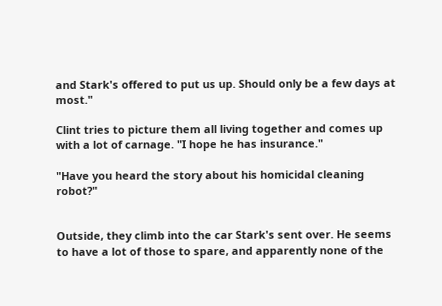and Stark's offered to put us up. Should only be a few days at most."

Clint tries to picture them all living together and comes up with a lot of carnage. "I hope he has insurance."

"Have you heard the story about his homicidal cleaning robot?"


Outside, they climb into the car Stark's sent over. He seems to have a lot of those to spare, and apparently none of the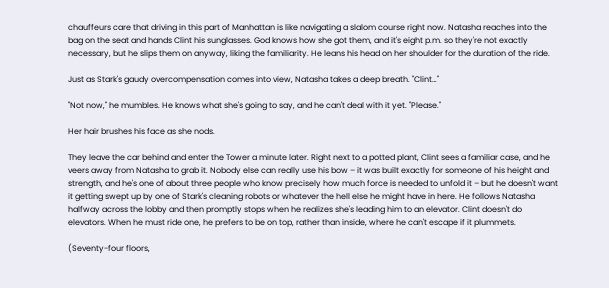chauffeurs care that driving in this part of Manhattan is like navigating a slalom course right now. Natasha reaches into the bag on the seat and hands Clint his sunglasses. God knows how she got them, and it's eight p.m. so they're not exactly necessary, but he slips them on anyway, liking the familiarity. He leans his head on her shoulder for the duration of the ride.

Just as Stark's gaudy overcompensation comes into view, Natasha takes a deep breath. "Clint…"

"Not now," he mumbles. He knows what she's going to say, and he can't deal with it yet. "Please."

Her hair brushes his face as she nods.

They leave the car behind and enter the Tower a minute later. Right next to a potted plant, Clint sees a familiar case, and he veers away from Natasha to grab it. Nobody else can really use his bow – it was built exactly for someone of his height and strength, and he's one of about three people who know precisely how much force is needed to unfold it – but he doesn't want it getting swept up by one of Stark's cleaning robots or whatever the hell else he might have in here. He follows Natasha halfway across the lobby and then promptly stops when he realizes she's leading him to an elevator. Clint doesn't do elevators. When he must ride one, he prefers to be on top, rather than inside, where he can't escape if it plummets.

(Seventy-four floors,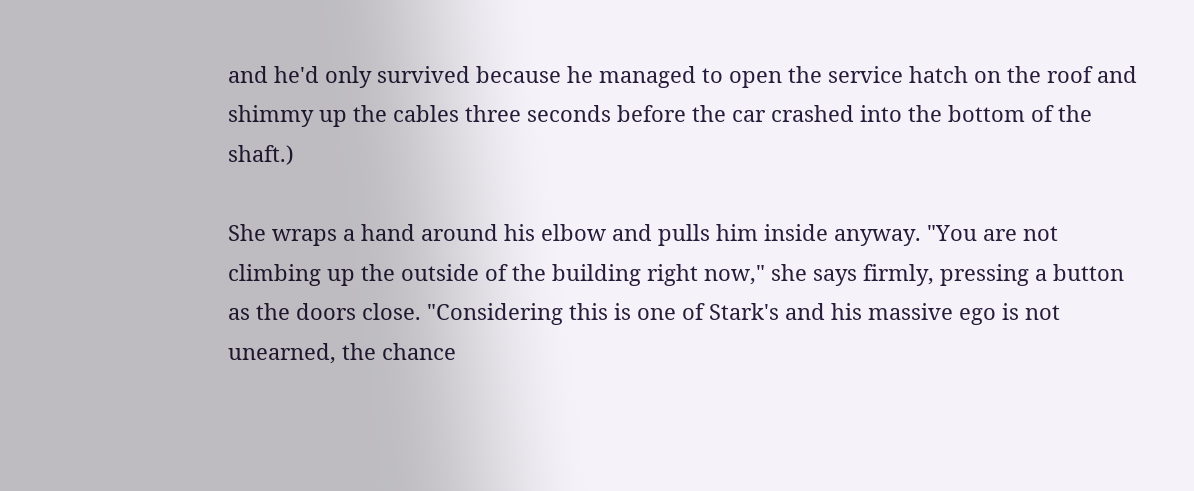and he'd only survived because he managed to open the service hatch on the roof and shimmy up the cables three seconds before the car crashed into the bottom of the shaft.)

She wraps a hand around his elbow and pulls him inside anyway. "You are not climbing up the outside of the building right now," she says firmly, pressing a button as the doors close. "Considering this is one of Stark's and his massive ego is not unearned, the chance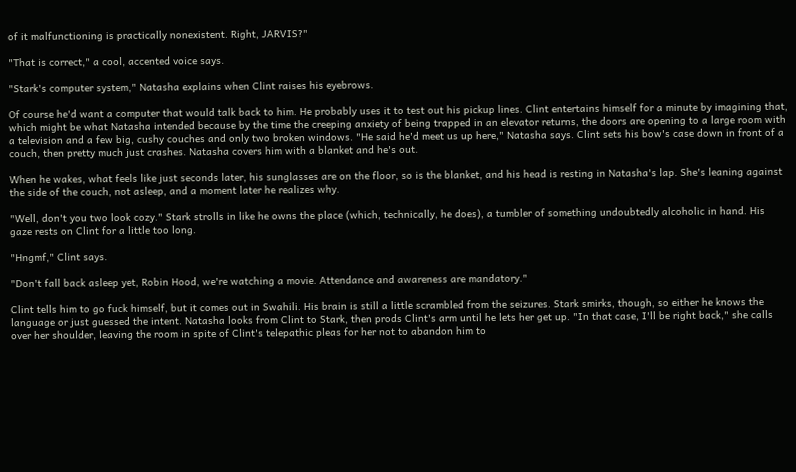of it malfunctioning is practically nonexistent. Right, JARVIS?"

"That is correct," a cool, accented voice says.

"Stark's computer system," Natasha explains when Clint raises his eyebrows.

Of course he'd want a computer that would talk back to him. He probably uses it to test out his pickup lines. Clint entertains himself for a minute by imagining that, which might be what Natasha intended because by the time the creeping anxiety of being trapped in an elevator returns, the doors are opening to a large room with a television and a few big, cushy couches and only two broken windows. "He said he'd meet us up here," Natasha says. Clint sets his bow's case down in front of a couch, then pretty much just crashes. Natasha covers him with a blanket and he's out.

When he wakes, what feels like just seconds later, his sunglasses are on the floor, so is the blanket, and his head is resting in Natasha's lap. She's leaning against the side of the couch, not asleep, and a moment later he realizes why.

"Well, don't you two look cozy." Stark strolls in like he owns the place (which, technically, he does), a tumbler of something undoubtedly alcoholic in hand. His gaze rests on Clint for a little too long.

"Hngmf," Clint says.

"Don't fall back asleep yet, Robin Hood, we're watching a movie. Attendance and awareness are mandatory."

Clint tells him to go fuck himself, but it comes out in Swahili. His brain is still a little scrambled from the seizures. Stark smirks, though, so either he knows the language or just guessed the intent. Natasha looks from Clint to Stark, then prods Clint's arm until he lets her get up. "In that case, I'll be right back," she calls over her shoulder, leaving the room in spite of Clint's telepathic pleas for her not to abandon him to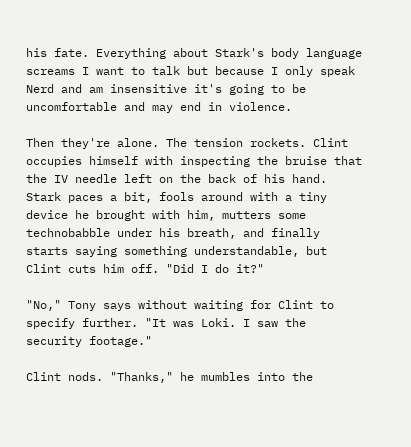his fate. Everything about Stark's body language screams I want to talk but because I only speak Nerd and am insensitive it's going to be uncomfortable and may end in violence.

Then they're alone. The tension rockets. Clint occupies himself with inspecting the bruise that the IV needle left on the back of his hand. Stark paces a bit, fools around with a tiny device he brought with him, mutters some technobabble under his breath, and finally starts saying something understandable, but Clint cuts him off. "Did I do it?"

"No," Tony says without waiting for Clint to specify further. "It was Loki. I saw the security footage."

Clint nods. "Thanks," he mumbles into the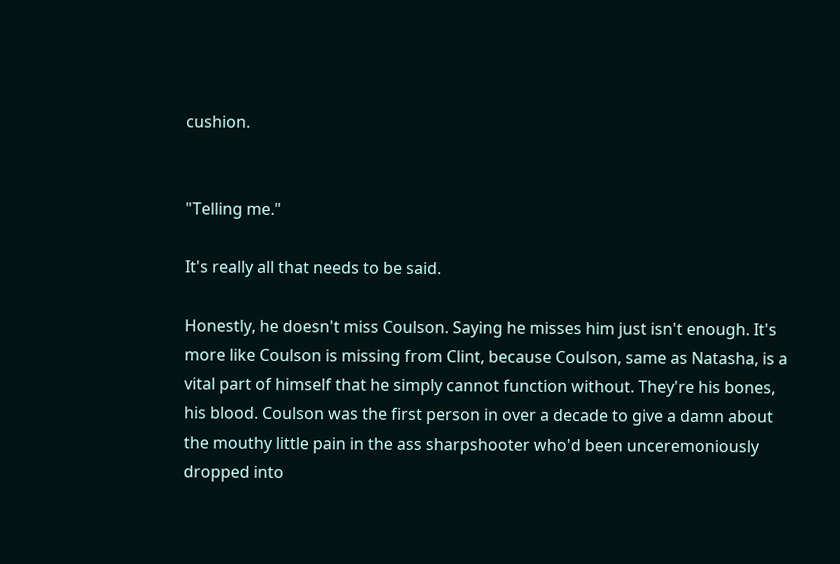cushion.


"Telling me."

It's really all that needs to be said.

Honestly, he doesn't miss Coulson. Saying he misses him just isn't enough. It's more like Coulson is missing from Clint, because Coulson, same as Natasha, is a vital part of himself that he simply cannot function without. They're his bones, his blood. Coulson was the first person in over a decade to give a damn about the mouthy little pain in the ass sharpshooter who'd been unceremoniously dropped into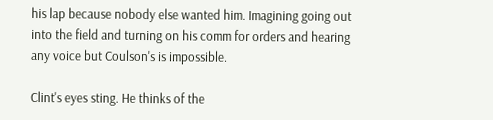his lap because nobody else wanted him. Imagining going out into the field and turning on his comm for orders and hearing any voice but Coulson's is impossible.

Clint's eyes sting. He thinks of the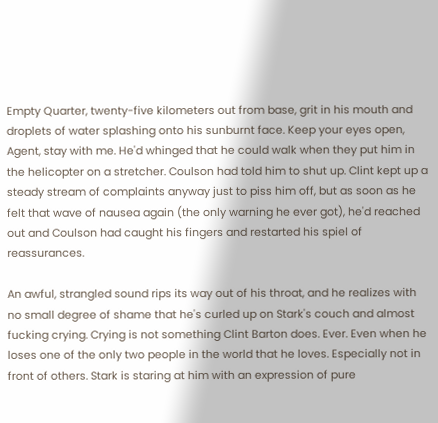Empty Quarter, twenty-five kilometers out from base, grit in his mouth and droplets of water splashing onto his sunburnt face. Keep your eyes open, Agent, stay with me. He'd whinged that he could walk when they put him in the helicopter on a stretcher. Coulson had told him to shut up. Clint kept up a steady stream of complaints anyway just to piss him off, but as soon as he felt that wave of nausea again (the only warning he ever got), he'd reached out and Coulson had caught his fingers and restarted his spiel of reassurances.

An awful, strangled sound rips its way out of his throat, and he realizes with no small degree of shame that he's curled up on Stark's couch and almost fucking crying. Crying is not something Clint Barton does. Ever. Even when he loses one of the only two people in the world that he loves. Especially not in front of others. Stark is staring at him with an expression of pure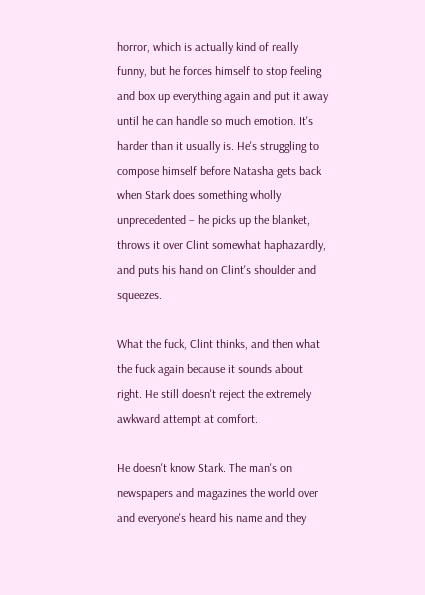horror, which is actually kind of really funny, but he forces himself to stop feeling and box up everything again and put it away until he can handle so much emotion. It's harder than it usually is. He's struggling to compose himself before Natasha gets back when Stark does something wholly unprecedented – he picks up the blanket, throws it over Clint somewhat haphazardly, and puts his hand on Clint's shoulder and squeezes.

What the fuck, Clint thinks, and then what the fuck again because it sounds about right. He still doesn't reject the extremely awkward attempt at comfort.

He doesn't know Stark. The man's on newspapers and magazines the world over and everyone's heard his name and they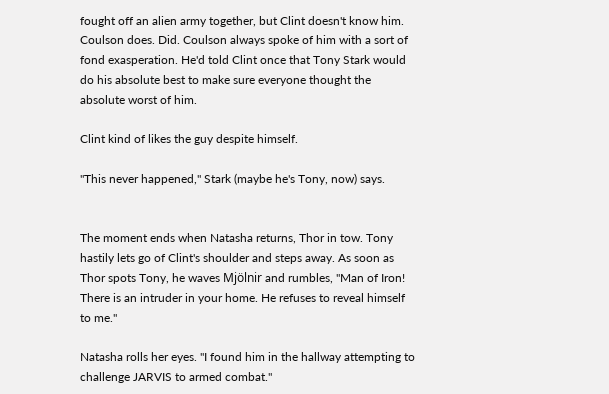fought off an alien army together, but Clint doesn't know him. Coulson does. Did. Coulson always spoke of him with a sort of fond exasperation. He'd told Clint once that Tony Stark would do his absolute best to make sure everyone thought the absolute worst of him.

Clint kind of likes the guy despite himself.

"This never happened," Stark (maybe he's Tony, now) says.


The moment ends when Natasha returns, Thor in tow. Tony hastily lets go of Clint's shoulder and steps away. As soon as Thor spots Tony, he waves Mjölnir and rumbles, "Man of Iron! There is an intruder in your home. He refuses to reveal himself to me."

Natasha rolls her eyes. "I found him in the hallway attempting to challenge JARVIS to armed combat."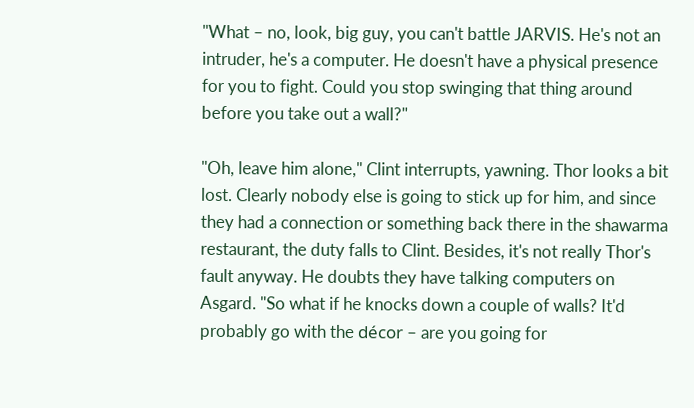"What – no, look, big guy, you can't battle JARVIS. He's not an intruder, he's a computer. He doesn't have a physical presence for you to fight. Could you stop swinging that thing around before you take out a wall?"

"Oh, leave him alone," Clint interrupts, yawning. Thor looks a bit lost. Clearly nobody else is going to stick up for him, and since they had a connection or something back there in the shawarma restaurant, the duty falls to Clint. Besides, it's not really Thor's fault anyway. He doubts they have talking computers on Asgard. "So what if he knocks down a couple of walls? It'd probably go with the décor – are you going for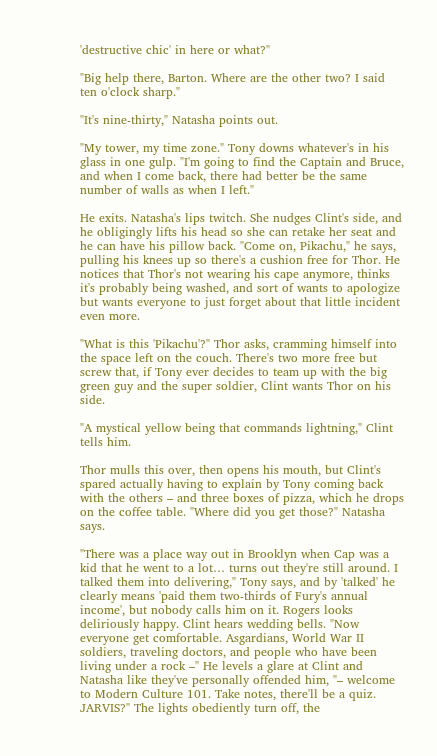'destructive chic' in here or what?"

"Big help there, Barton. Where are the other two? I said ten o'clock sharp."

"It's nine-thirty," Natasha points out.

"My tower, my time zone." Tony downs whatever's in his glass in one gulp. "I'm going to find the Captain and Bruce, and when I come back, there had better be the same number of walls as when I left."

He exits. Natasha's lips twitch. She nudges Clint's side, and he obligingly lifts his head so she can retake her seat and he can have his pillow back. "Come on, Pikachu," he says, pulling his knees up so there's a cushion free for Thor. He notices that Thor's not wearing his cape anymore, thinks it's probably being washed, and sort of wants to apologize but wants everyone to just forget about that little incident even more.

"What is this 'Pikachu'?" Thor asks, cramming himself into the space left on the couch. There's two more free but screw that, if Tony ever decides to team up with the big green guy and the super soldier, Clint wants Thor on his side.

"A mystical yellow being that commands lightning," Clint tells him.

Thor mulls this over, then opens his mouth, but Clint's spared actually having to explain by Tony coming back with the others – and three boxes of pizza, which he drops on the coffee table. "Where did you get those?" Natasha says.

"There was a place way out in Brooklyn when Cap was a kid that he went to a lot… turns out they're still around. I talked them into delivering," Tony says, and by 'talked' he clearly means 'paid them two-thirds of Fury's annual income', but nobody calls him on it. Rogers looks deliriously happy. Clint hears wedding bells. "Now everyone get comfortable. Asgardians, World War II soldiers, traveling doctors, and people who have been living under a rock –" He levels a glare at Clint and Natasha like they've personally offended him, "– welcome to Modern Culture 101. Take notes, there'll be a quiz. JARVIS?" The lights obediently turn off, the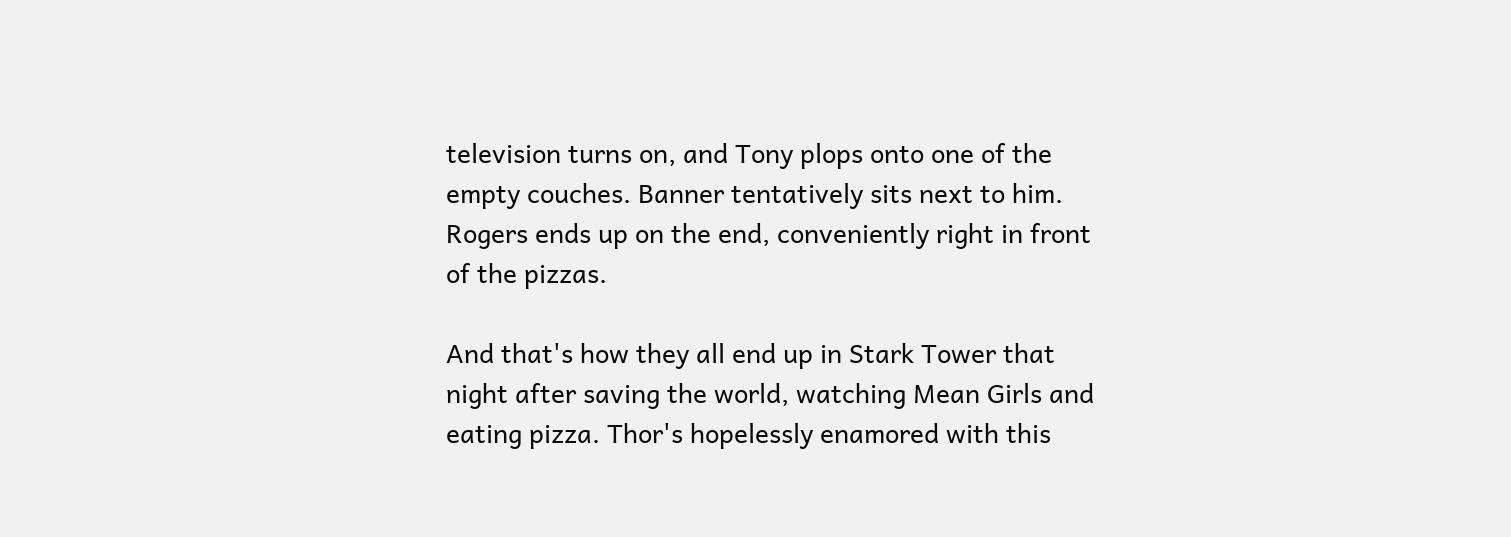television turns on, and Tony plops onto one of the empty couches. Banner tentatively sits next to him. Rogers ends up on the end, conveniently right in front of the pizzas.

And that's how they all end up in Stark Tower that night after saving the world, watching Mean Girls and eating pizza. Thor's hopelessly enamored with this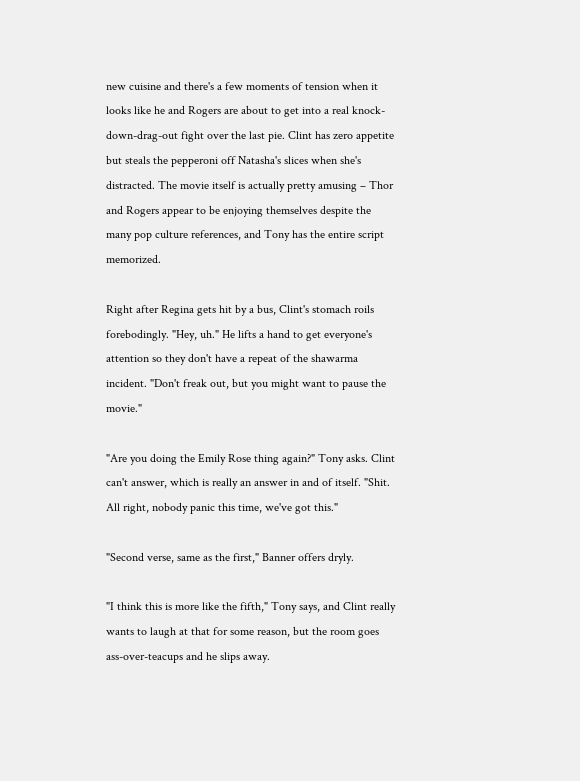new cuisine and there's a few moments of tension when it looks like he and Rogers are about to get into a real knock-down-drag-out fight over the last pie. Clint has zero appetite but steals the pepperoni off Natasha's slices when she's distracted. The movie itself is actually pretty amusing – Thor and Rogers appear to be enjoying themselves despite the many pop culture references, and Tony has the entire script memorized.

Right after Regina gets hit by a bus, Clint's stomach roils forebodingly. "Hey, uh." He lifts a hand to get everyone's attention so they don't have a repeat of the shawarma incident. "Don't freak out, but you might want to pause the movie."

"Are you doing the Emily Rose thing again?" Tony asks. Clint can't answer, which is really an answer in and of itself. "Shit. All right, nobody panic this time, we've got this."

"Second verse, same as the first," Banner offers dryly.

"I think this is more like the fifth," Tony says, and Clint really wants to laugh at that for some reason, but the room goes ass-over-teacups and he slips away.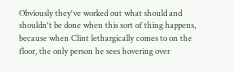Obviously they've worked out what should and shouldn't be done when this sort of thing happens, because when Clint lethargically comes to on the floor, the only person he sees hovering over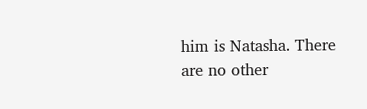him is Natasha. There are no other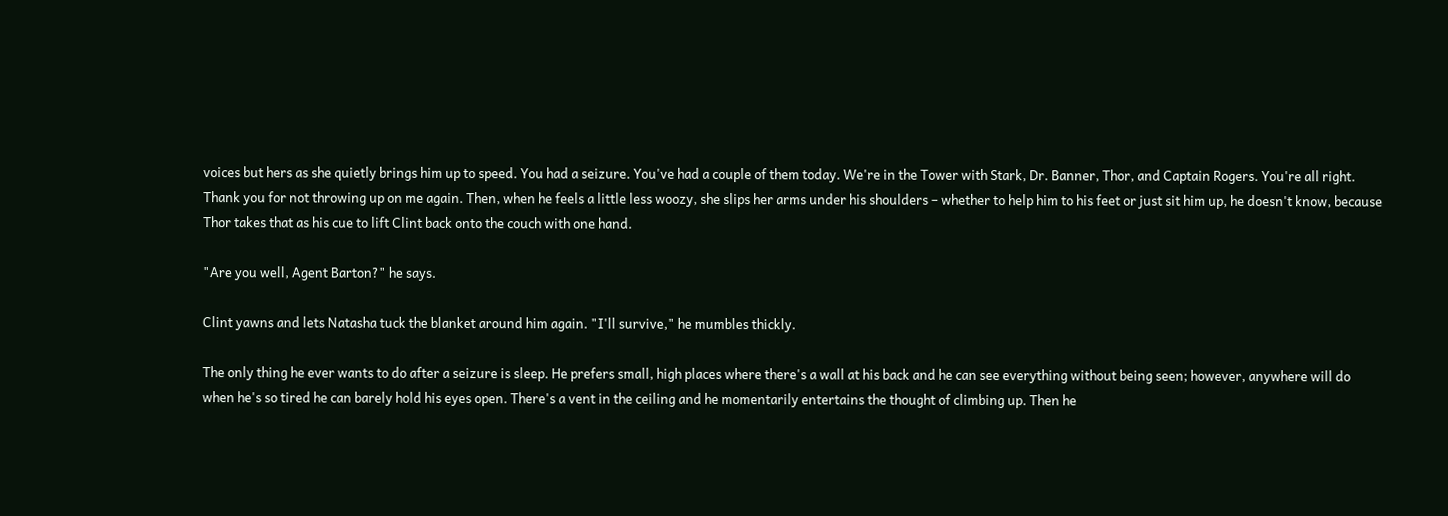voices but hers as she quietly brings him up to speed. You had a seizure. You've had a couple of them today. We're in the Tower with Stark, Dr. Banner, Thor, and Captain Rogers. You're all right. Thank you for not throwing up on me again. Then, when he feels a little less woozy, she slips her arms under his shoulders – whether to help him to his feet or just sit him up, he doesn't know, because Thor takes that as his cue to lift Clint back onto the couch with one hand.

"Are you well, Agent Barton?" he says.

Clint yawns and lets Natasha tuck the blanket around him again. "I'll survive," he mumbles thickly.

The only thing he ever wants to do after a seizure is sleep. He prefers small, high places where there's a wall at his back and he can see everything without being seen; however, anywhere will do when he's so tired he can barely hold his eyes open. There's a vent in the ceiling and he momentarily entertains the thought of climbing up. Then he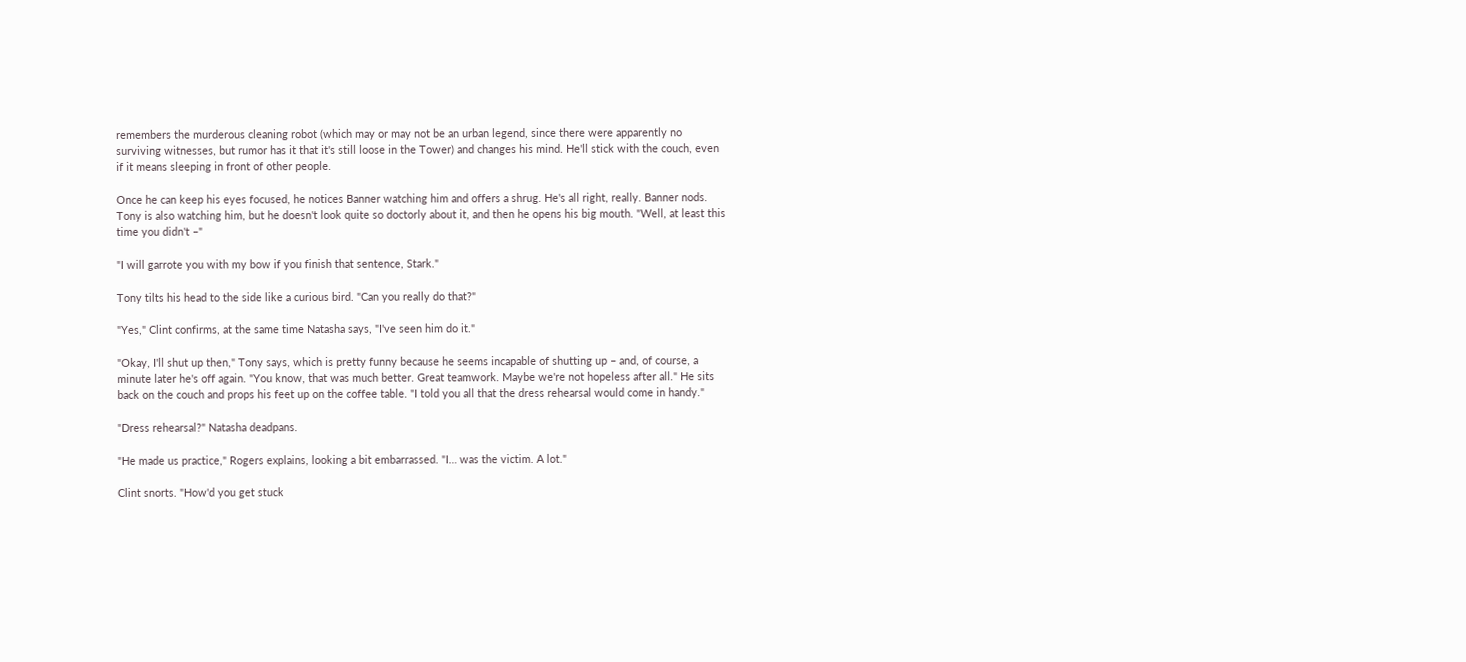remembers the murderous cleaning robot (which may or may not be an urban legend, since there were apparently no surviving witnesses, but rumor has it that it's still loose in the Tower) and changes his mind. He'll stick with the couch, even if it means sleeping in front of other people.

Once he can keep his eyes focused, he notices Banner watching him and offers a shrug. He's all right, really. Banner nods. Tony is also watching him, but he doesn't look quite so doctorly about it, and then he opens his big mouth. "Well, at least this time you didn't –"

"I will garrote you with my bow if you finish that sentence, Stark."

Tony tilts his head to the side like a curious bird. "Can you really do that?"

"Yes," Clint confirms, at the same time Natasha says, "I've seen him do it."

"Okay, I'll shut up then," Tony says, which is pretty funny because he seems incapable of shutting up – and, of course, a minute later he's off again. "You know, that was much better. Great teamwork. Maybe we're not hopeless after all." He sits back on the couch and props his feet up on the coffee table. "I told you all that the dress rehearsal would come in handy."

"Dress rehearsal?" Natasha deadpans.

"He made us practice," Rogers explains, looking a bit embarrassed. "I… was the victim. A lot."

Clint snorts. "How'd you get stuck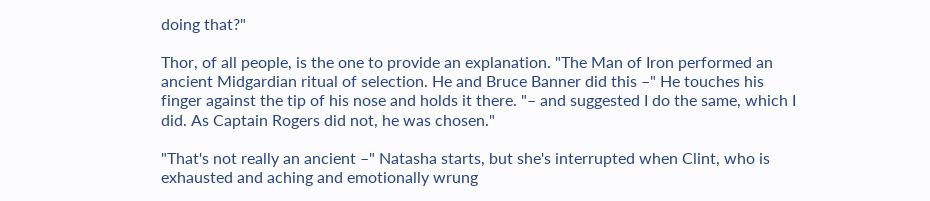doing that?"

Thor, of all people, is the one to provide an explanation. "The Man of Iron performed an ancient Midgardian ritual of selection. He and Bruce Banner did this –" He touches his finger against the tip of his nose and holds it there. "– and suggested I do the same, which I did. As Captain Rogers did not, he was chosen."

"That's not really an ancient –" Natasha starts, but she's interrupted when Clint, who is exhausted and aching and emotionally wrung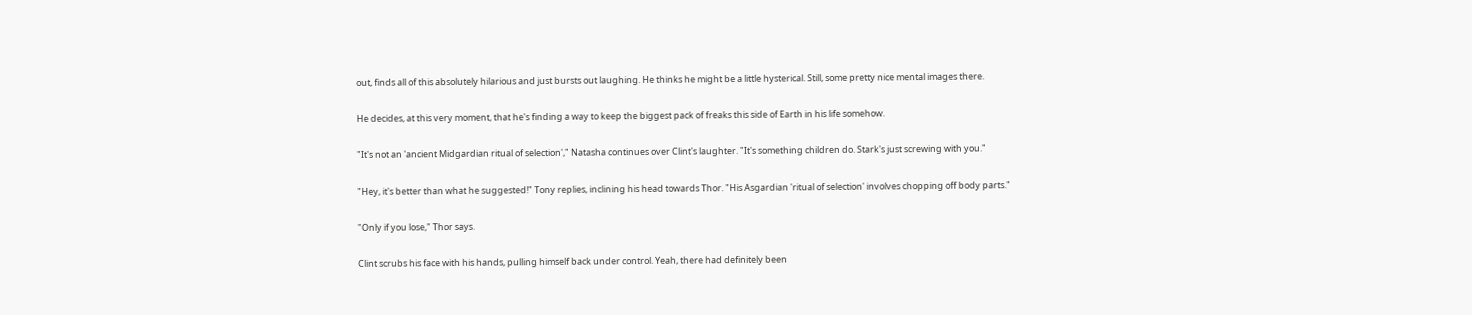out, finds all of this absolutely hilarious and just bursts out laughing. He thinks he might be a little hysterical. Still, some pretty nice mental images there.

He decides, at this very moment, that he's finding a way to keep the biggest pack of freaks this side of Earth in his life somehow.

"It's not an 'ancient Midgardian ritual of selection'," Natasha continues over Clint's laughter. "It's something children do. Stark's just screwing with you."

"Hey, it's better than what he suggested!" Tony replies, inclining his head towards Thor. "His Asgardian 'ritual of selection' involves chopping off body parts."

"Only if you lose," Thor says.

Clint scrubs his face with his hands, pulling himself back under control. Yeah, there had definitely been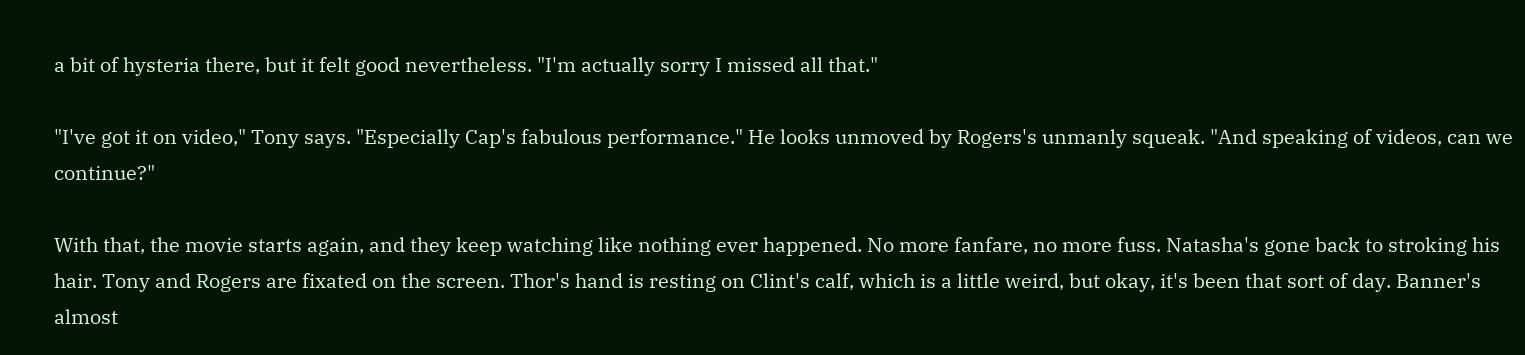a bit of hysteria there, but it felt good nevertheless. "I'm actually sorry I missed all that."

"I've got it on video," Tony says. "Especially Cap's fabulous performance." He looks unmoved by Rogers's unmanly squeak. "And speaking of videos, can we continue?"

With that, the movie starts again, and they keep watching like nothing ever happened. No more fanfare, no more fuss. Natasha's gone back to stroking his hair. Tony and Rogers are fixated on the screen. Thor's hand is resting on Clint's calf, which is a little weird, but okay, it's been that sort of day. Banner's almost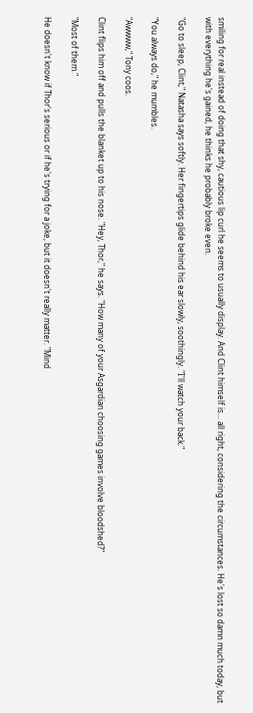smiling for real instead of doing that shy, cautious lip curl he seems to usually display. And Clint himself is… all right, considering the circumstances. He's lost so damn much today, but with everything he's gained, he thinks he probably broke even.

"Go to sleep, Clint," Natasha says softly. Her fingertips glide behind his ear slowly, soothingly. "I'll watch your back."

"You always do," he mumbles.

"Awwww," Tony coos.

Clint flips him off and pulls the blanket up to his nose. "Hey, Thor," he says. "How many of your Asgardian choosing games involve bloodshed?"

"Most of them."

He doesn't know if Thor's serious or if he's trying for a joke, but it doesn't really matter. "Mind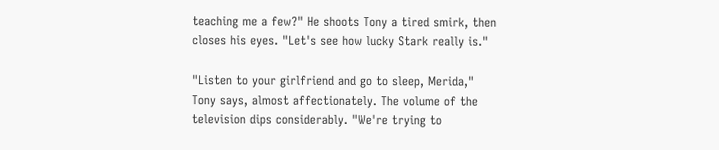teaching me a few?" He shoots Tony a tired smirk, then closes his eyes. "Let's see how lucky Stark really is."

"Listen to your girlfriend and go to sleep, Merida," Tony says, almost affectionately. The volume of the television dips considerably. "We're trying to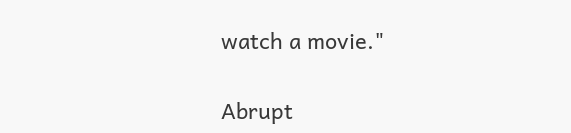watch a movie."

Abrupt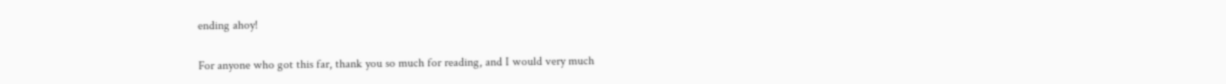ending ahoy!

For anyone who got this far, thank you so much for reading, and I would very much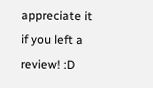appreciate it if you left a review! :D